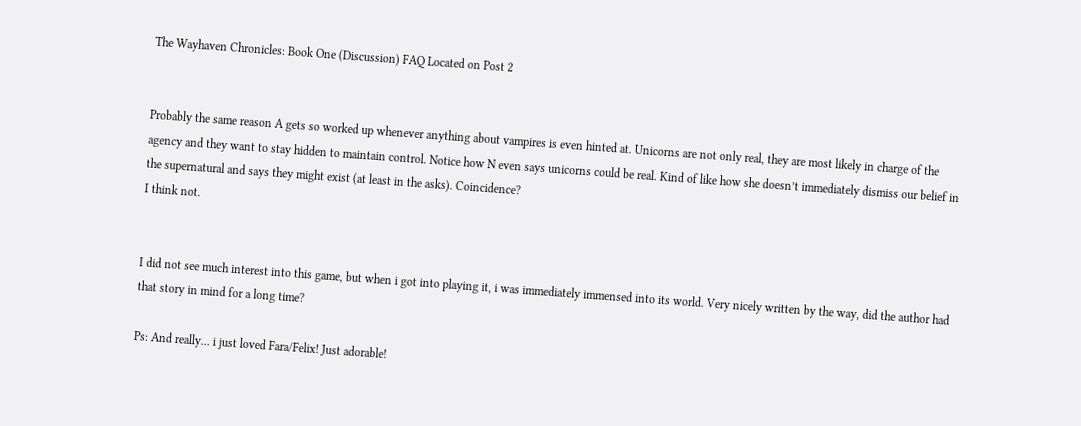The Wayhaven Chronicles: Book One (Discussion) FAQ Located on Post 2


Probably the same reason A gets so worked up whenever anything about vampires is even hinted at. Unicorns are not only real, they are most likely in charge of the agency and they want to stay hidden to maintain control. Notice how N even says unicorns could be real. Kind of like how she doesn’t immediately dismiss our belief in the supernatural and says they might exist (at least in the asks). Coincidence?
I think not.


I did not see much interest into this game, but when i got into playing it, i was immediately immensed into its world. Very nicely written by the way, did the author had that story in mind for a long time?

Ps: And really… i just loved Fara/Felix! Just adorable!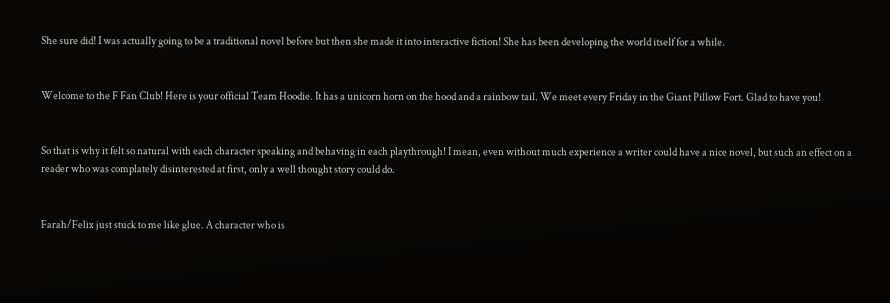She sure did! I was actually going to be a traditional novel before but then she made it into interactive fiction! She has been developing the world itself for a while.


Welcome to the F Fan Club! Here is your official Team Hoodie. It has a unicorn horn on the hood and a rainbow tail. We meet every Friday in the Giant Pillow Fort. Glad to have you!


So that is why it felt so natural with each character speaking and behaving in each playthrough! I mean, even without much experience a writer could have a nice novel, but such an effect on a reader who was complately disinterested at first, only a well thought story could do.


Farah/Felix just stuck to me like glue. A character who is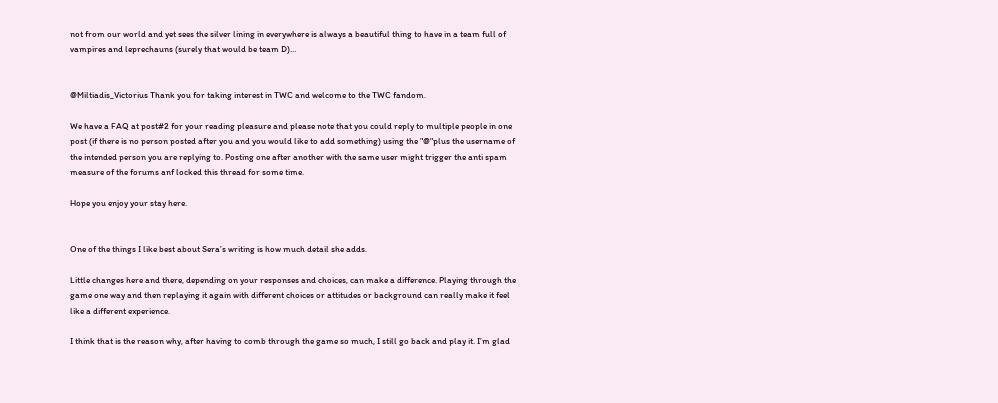not from our world and yet sees the silver lining in everywhere is always a beautiful thing to have in a team full of vampires and leprechauns (surely that would be team D)…


@Miltiadis_Victorius Thank you for taking interest in TWC and welcome to the TWC fandom.

We have a FAQ at post#2 for your reading pleasure and please note that you could reply to multiple people in one post (if there is no person posted after you and you would like to add something) using the "@"plus the username of the intended person you are replying to. Posting one after another with the same user might trigger the anti spam measure of the forums anf locked this thread for some time.

Hope you enjoy your stay here.


One of the things I like best about Sera’s writing is how much detail she adds.

Little changes here and there, depending on your responses and choices, can make a difference. Playing through the game one way and then replaying it again with different choices or attitudes or background can really make it feel like a different experience.

I think that is the reason why, after having to comb through the game so much, I still go back and play it. I’m glad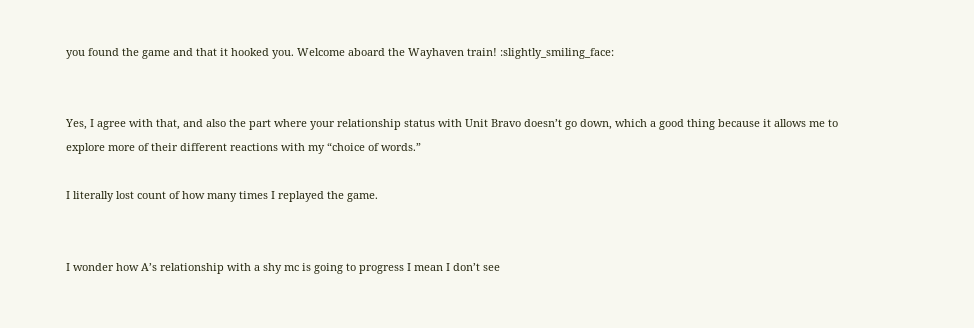you found the game and that it hooked you. Welcome aboard the Wayhaven train! :slightly_smiling_face:


Yes, I agree with that, and also the part where your relationship status with Unit Bravo doesn’t go down, which a good thing because it allows me to explore more of their different reactions with my “choice of words.”

I literally lost count of how many times I replayed the game.


I wonder how A’s relationship with a shy mc is going to progress I mean I don’t see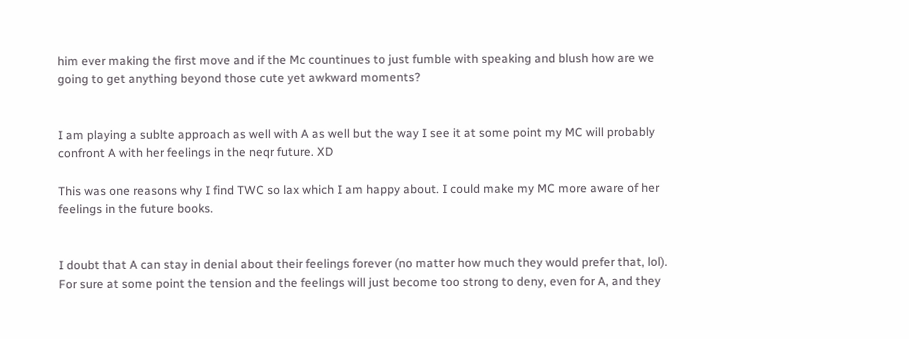him ever making the first move and if the Mc countinues to just fumble with speaking and blush how are we going to get anything beyond those cute yet awkward moments?


I am playing a sublte approach as well with A as well but the way I see it at some point my MC will probably confront A with her feelings in the neqr future. XD

This was one reasons why I find TWC so lax which I am happy about. I could make my MC more aware of her feelings in the future books.


I doubt that A can stay in denial about their feelings forever (no matter how much they would prefer that, lol). For sure at some point the tension and the feelings will just become too strong to deny, even for A, and they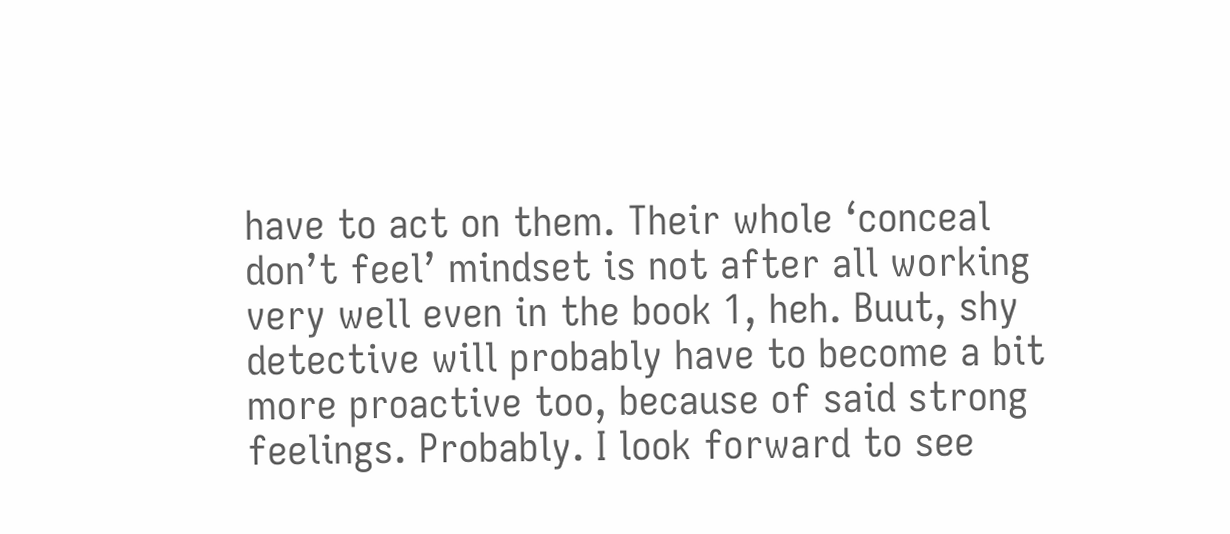have to act on them. Their whole ‘conceal don’t feel’ mindset is not after all working very well even in the book 1, heh. Buut, shy detective will probably have to become a bit more proactive too, because of said strong feelings. Probably. I look forward to see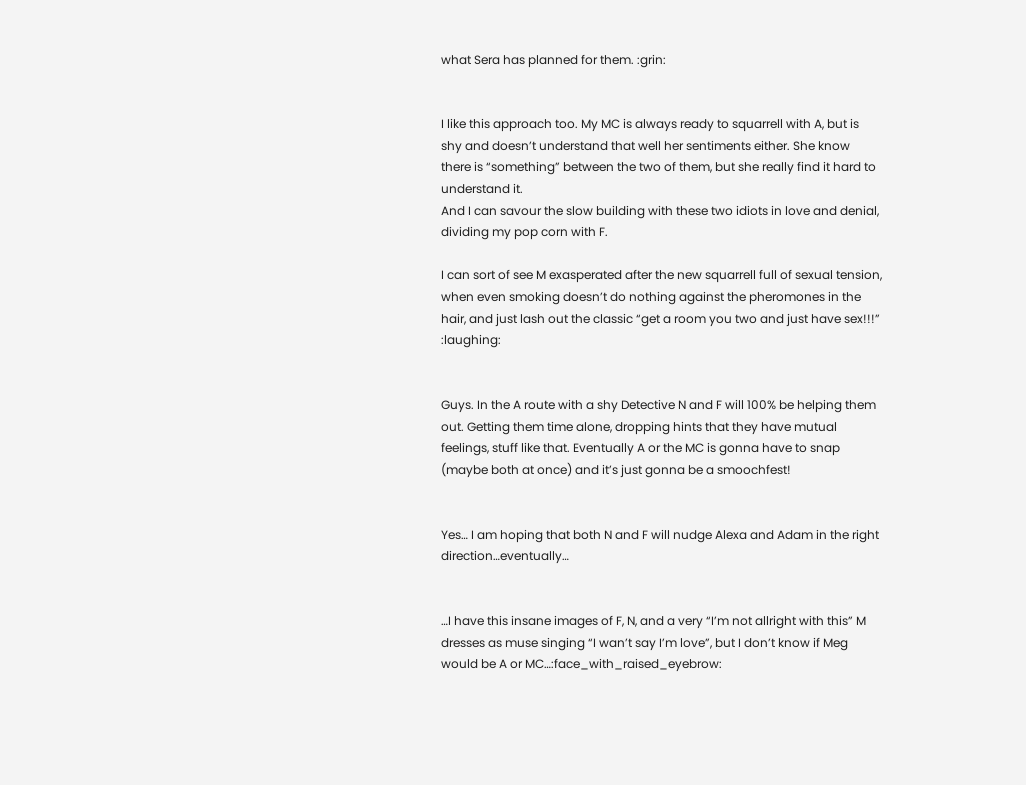what Sera has planned for them. :grin:


I like this approach too. My MC is always ready to squarrell with A, but is shy and doesn’t understand that well her sentiments either. She know there is “something” between the two of them, but she really find it hard to understand it.
And I can savour the slow building with these two idiots in love and denial, dividing my pop corn with F.

I can sort of see M exasperated after the new squarrell full of sexual tension, when even smoking doesn’t do nothing against the pheromones in the hair, and just lash out the classic “get a room you two and just have sex!!!” :laughing:


Guys. In the A route with a shy Detective N and F will 100% be helping them out. Getting them time alone, dropping hints that they have mutual feelings, stuff like that. Eventually A or the MC is gonna have to snap (maybe both at once) and it’s just gonna be a smoochfest!


Yes… I am hoping that both N and F will nudge Alexa and Adam in the right direction…eventually…


…I have this insane images of F, N, and a very “I’m not allright with this” M dresses as muse singing “I wan’t say I’m love”, but I don’t know if Meg would be A or MC…:face_with_raised_eyebrow: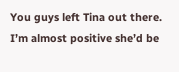You guys left Tina out there. I’m almost positive she’d be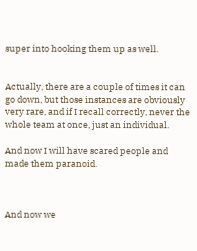super into hooking them up as well.


Actually, there are a couple of times it can go down, but those instances are obviously very rare, and if I recall correctly, never the whole team at once, just an individual.

And now I will have scared people and made them paranoid.



And now we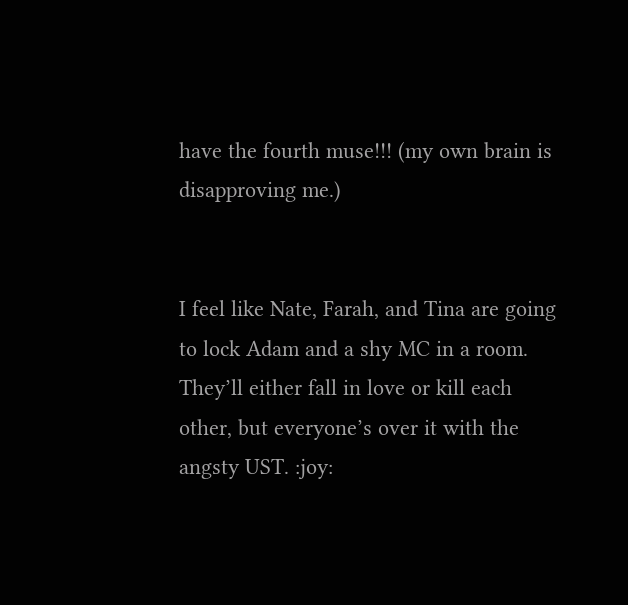have the fourth muse!!! (my own brain is disapproving me.)


I feel like Nate, Farah, and Tina are going to lock Adam and a shy MC in a room. They’ll either fall in love or kill each other, but everyone’s over it with the angsty UST. :joy: